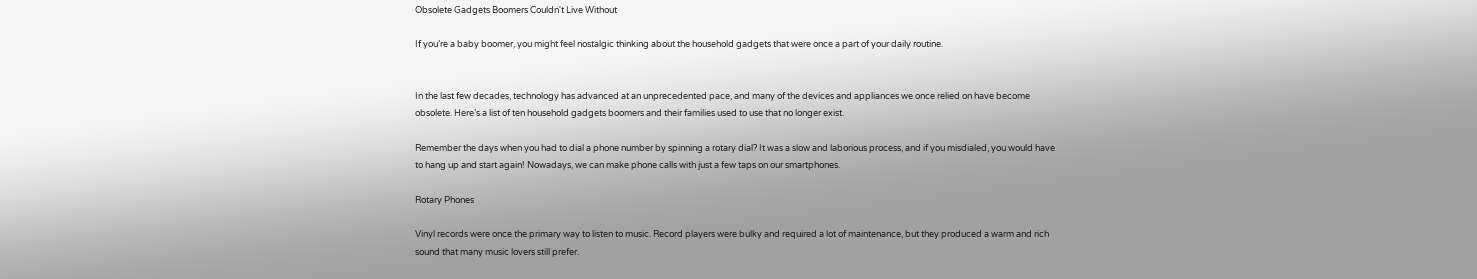Obsolete Gadgets Boomers Couldn't Live Without

If you’re a baby boomer, you might feel nostalgic thinking about the household gadgets that were once a part of your daily routine.


In the last few decades, technology has advanced at an unprecedented pace, and many of the devices and appliances we once relied on have become obsolete. Here’s a list of ten household gadgets boomers and their families used to use that no longer exist.

Remember the days when you had to dial a phone number by spinning a rotary dial? It was a slow and laborious process, and if you misdialed, you would have to hang up and start again! Nowadays, we can make phone calls with just a few taps on our smartphones.

Rotary Phones

Vinyl records were once the primary way to listen to music. Record players were bulky and required a lot of maintenance, but they produced a warm and rich sound that many music lovers still prefer.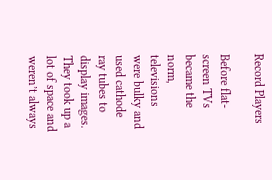Record Players

Before flat-screen TVs became the norm, televisions were bulky and used cathode ray tubes to display images. They took up a lot of space and weren’t always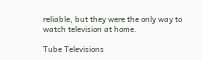reliable, but they were the only way to watch television at home.

Tube Televisions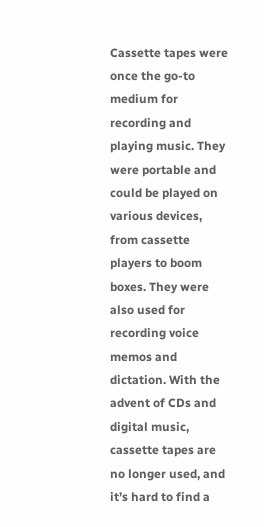Cassette tapes were once the go-to medium for recording and playing music. They were portable and could be played on various devices, from cassette players to boom boxes. They were also used for recording voice memos and dictation. With the advent of CDs and digital music, cassette tapes are no longer used, and it’s hard to find a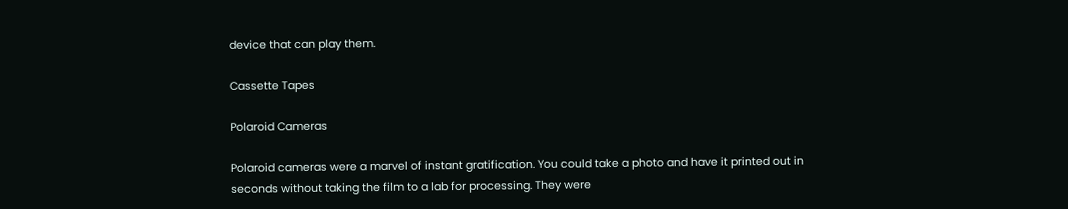device that can play them.

Cassette Tapes

Polaroid Cameras

Polaroid cameras were a marvel of instant gratification. You could take a photo and have it printed out in seconds without taking the film to a lab for processing. They were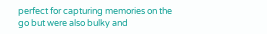perfect for capturing memories on the go but were also bulky and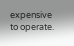expensive to operate.